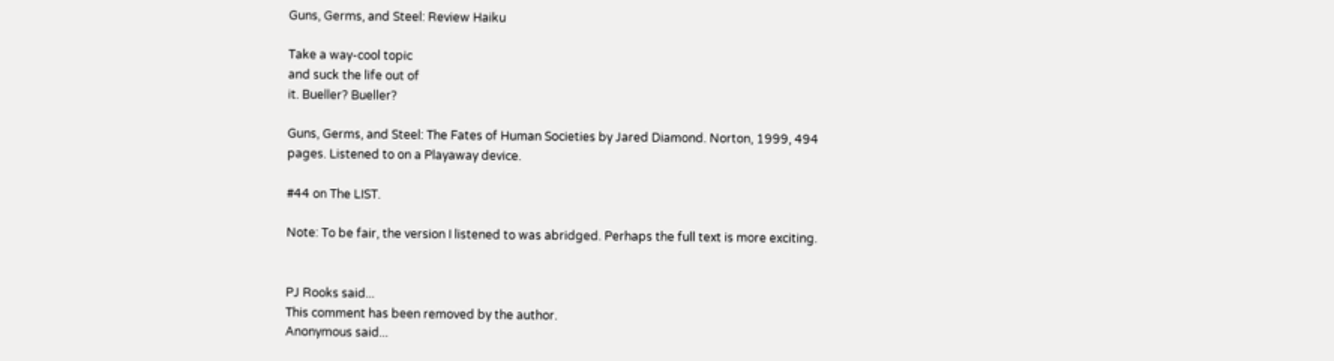Guns, Germs, and Steel: Review Haiku

Take a way-cool topic
and suck the life out of
it. Bueller? Bueller?

Guns, Germs, and Steel: The Fates of Human Societies by Jared Diamond. Norton, 1999, 494 pages. Listened to on a Playaway device.

#44 on The LIST.

Note: To be fair, the version I listened to was abridged. Perhaps the full text is more exciting.


PJ Rooks said...
This comment has been removed by the author.
Anonymous said...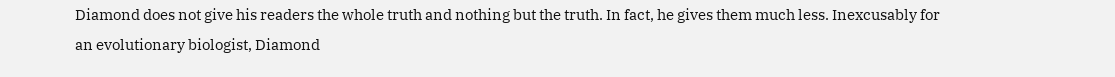Diamond does not give his readers the whole truth and nothing but the truth. In fact, he gives them much less. Inexcusably for an evolutionary biologist, Diamond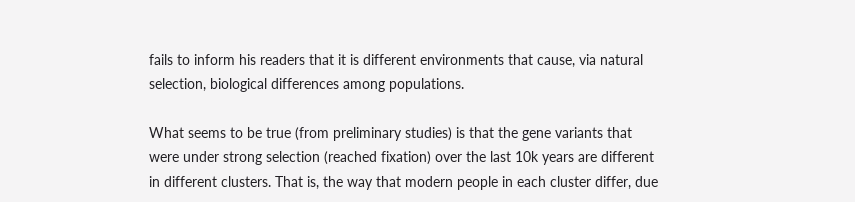fails to inform his readers that it is different environments that cause, via natural selection, biological differences among populations.

What seems to be true (from preliminary studies) is that the gene variants that were under strong selection (reached fixation) over the last 10k years are different in different clusters. That is, the way that modern people in each cluster differ, due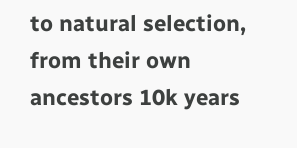to natural selection, from their own ancestors 10k years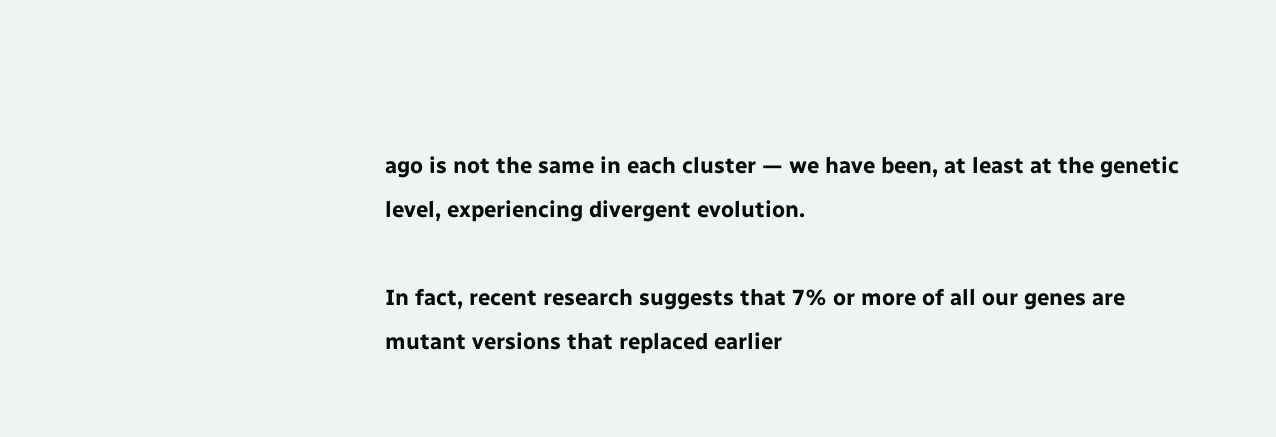ago is not the same in each cluster — we have been, at least at the genetic level, experiencing divergent evolution.

In fact, recent research suggests that 7% or more of all our genes are mutant versions that replaced earlier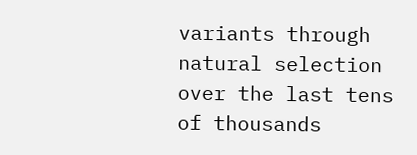variants through natural selection over the last tens of thousands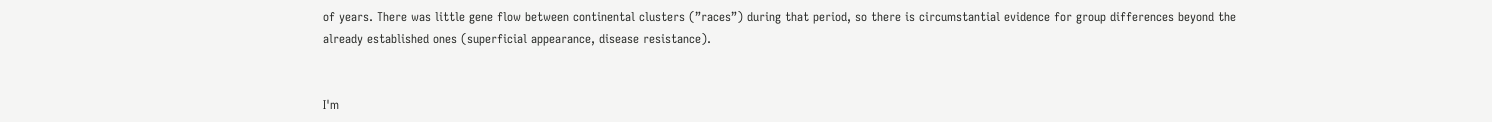of years. There was little gene flow between continental clusters (”races”) during that period, so there is circumstantial evidence for group differences beyond the already established ones (superficial appearance, disease resistance).


I'm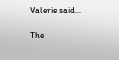Valerie said...

The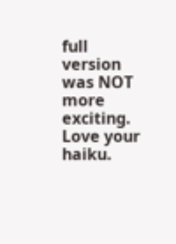full version was NOT more exciting. Love your haiku.